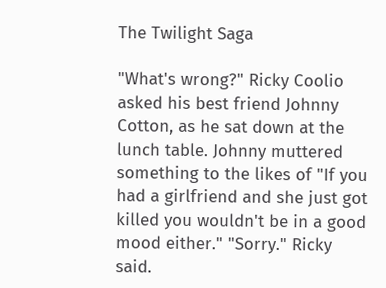The Twilight Saga

"What's wrong?" Ricky Coolio asked his best friend Johnny Cotton, as he sat down at the lunch table. Johnny muttered something to the likes of "If you had a girlfriend and she just got killed you wouldn't be in a good mood either." "Sorry." Ricky said.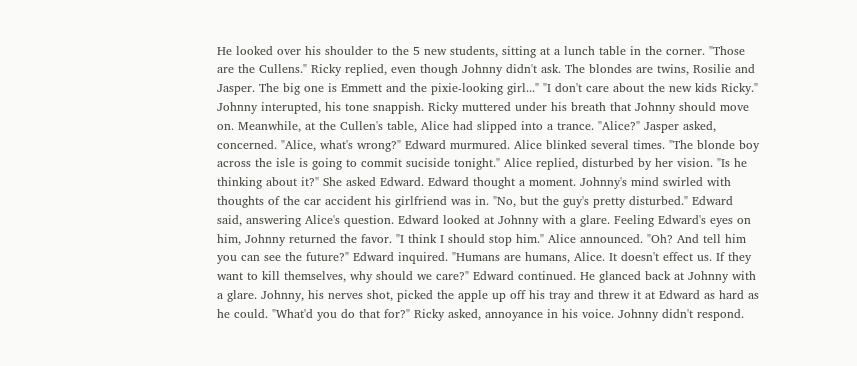He looked over his shoulder to the 5 new students, sitting at a lunch table in the corner. "Those are the Cullens." Ricky replied, even though Johnny didn't ask. The blondes are twins, Rosilie and Jasper. The big one is Emmett and the pixie-looking girl..." "I don't care about the new kids Ricky." Johnny interupted, his tone snappish. Ricky muttered under his breath that Johnny should move on. Meanwhile, at the Cullen's table, Alice had slipped into a trance. "Alice?" Jasper asked, concerned. "Alice, what's wrong?" Edward murmured. Alice blinked several times. "The blonde boy across the isle is going to commit suciside tonight." Alice replied, disturbed by her vision. "Is he thinking about it?" She asked Edward. Edward thought a moment. Johnny's mind swirled with thoughts of the car accident his girlfriend was in. "No, but the guy's pretty disturbed." Edward said, answering Alice's question. Edward looked at Johnny with a glare. Feeling Edward's eyes on him, Johnny returned the favor. "I think I should stop him." Alice announced. "Oh? And tell him you can see the future?" Edward inquired. "Humans are humans, Alice. It doesn't effect us. If they want to kill themselves, why should we care?" Edward continued. He glanced back at Johnny with a glare. Johnny, his nerves shot, picked the apple up off his tray and threw it at Edward as hard as he could. "What'd you do that for?" Ricky asked, annoyance in his voice. Johnny didn't respond.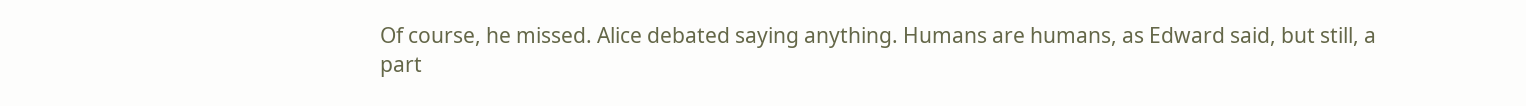Of course, he missed. Alice debated saying anything. Humans are humans, as Edward said, but still, a part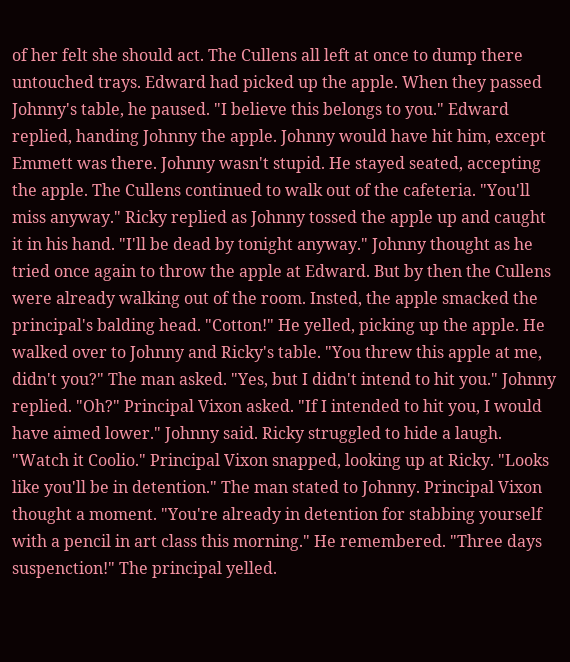of her felt she should act. The Cullens all left at once to dump there untouched trays. Edward had picked up the apple. When they passed Johnny's table, he paused. "I believe this belongs to you." Edward replied, handing Johnny the apple. Johnny would have hit him, except Emmett was there. Johnny wasn't stupid. He stayed seated, accepting the apple. The Cullens continued to walk out of the cafeteria. "You'll miss anyway." Ricky replied as Johnny tossed the apple up and caught it in his hand. "I'll be dead by tonight anyway." Johnny thought as he tried once again to throw the apple at Edward. But by then the Cullens were already walking out of the room. Insted, the apple smacked the principal's balding head. "Cotton!" He yelled, picking up the apple. He walked over to Johnny and Ricky's table. "You threw this apple at me, didn't you?" The man asked. "Yes, but I didn't intend to hit you." Johnny replied. "Oh?" Principal Vixon asked. "If I intended to hit you, I would have aimed lower." Johnny said. Ricky struggled to hide a laugh. "Watch it Coolio." Principal Vixon snapped, looking up at Ricky. "Looks like you'll be in detention." The man stated to Johnny. Principal Vixon thought a moment. "You're already in detention for stabbing yourself with a pencil in art class this morning." He remembered. "Three days suspenction!" The principal yelled.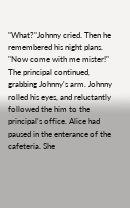"What?"Johnny cried. Then he remembered his night plans. "Now come with me mister!" The principal continued, grabbing Johnny's arm. Johnny rolled his eyes, and reluctantly followed the him to the principal's office. Alice had paused in the enterance of the cafeteria. She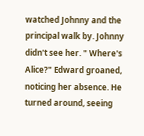watched Johnny and the principal walk by. Johnny didn't see her. " Where's Alice?" Edward groaned, noticing her absence. He turned around, seeing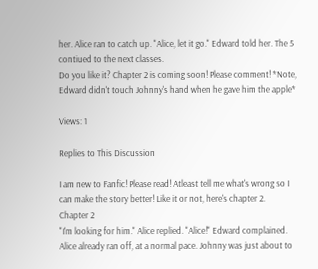her. Alice ran to catch up. "Alice, let it go." Edward told her. The 5 contiued to the next classes.
Do you like it? Chapter 2 is coming soon! Please comment! *Note, Edward didn't touch Johnny's hand when he gave him the apple*

Views: 1

Replies to This Discussion

I am new to Fanfic! Please read! Atleast tell me what's wrong so I can make the story better! Like it or not, here's chapter 2.
Chapter 2
"I'm looking for him." Alice replied. "Alice!" Edward complained. Alice already ran off, at a normal pace. Johnny was just about to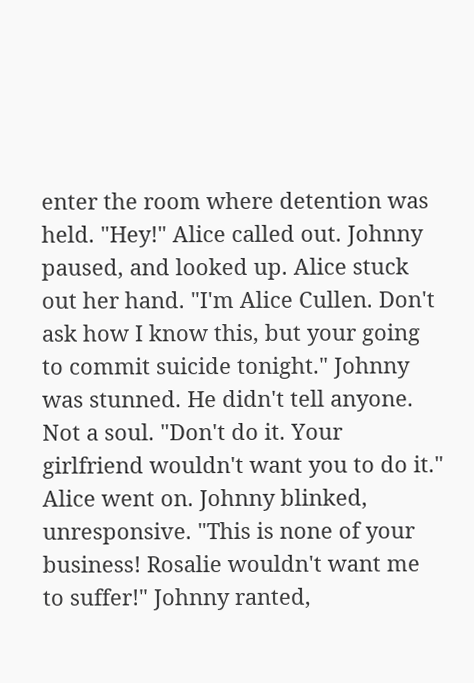enter the room where detention was held. "Hey!" Alice called out. Johnny paused, and looked up. Alice stuck out her hand. "I'm Alice Cullen. Don't ask how I know this, but your going to commit suicide tonight." Johnny was stunned. He didn't tell anyone. Not a soul. "Don't do it. Your girlfriend wouldn't want you to do it." Alice went on. Johnny blinked, unresponsive. "This is none of your business! Rosalie wouldn't want me to suffer!" Johnny ranted,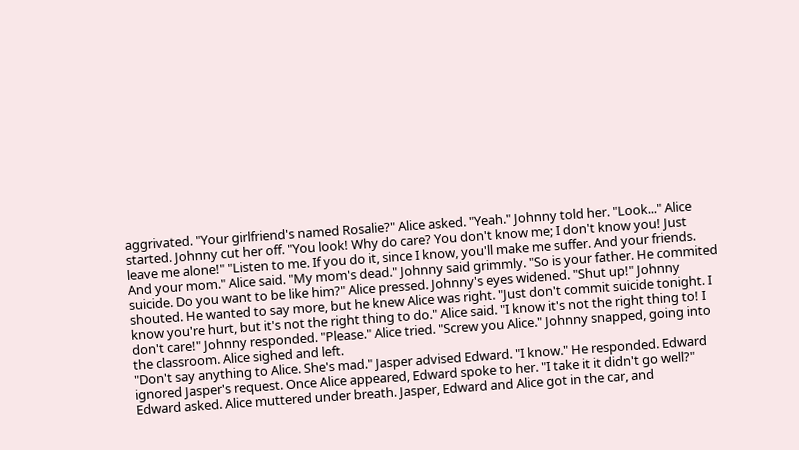aggrivated. "Your girlfriend's named Rosalie?" Alice asked. "Yeah." Johnny told her. "Look..." Alice started. Johnny cut her off. "You look! Why do care? You don't know me; I don't know you! Just leave me alone!" "Listen to me. If you do it, since I know, you'll make me suffer. And your friends. And your mom." Alice said. "My mom's dead." Johnny said grimmly. "So is your father. He commited suicide. Do you want to be like him?" Alice pressed. Johnny's eyes widened. "Shut up!" Johnny shouted. He wanted to say more, but he knew Alice was right. "Just don't commit suicide tonight. I know you're hurt, but it's not the right thing to do." Alice said. "I know it's not the right thing to! I don't care!" Johnny responded. "Please." Alice tried. "Screw you Alice." Johnny snapped, going into the classroom. Alice sighed and left.
"Don't say anything to Alice. She's mad." Jasper advised Edward. "I know." He responded. Edward ignored Jasper's request. Once Alice appeared, Edward spoke to her. "I take it it didn't go well?" Edward asked. Alice muttered under breath. Jasper, Edward and Alice got in the car, and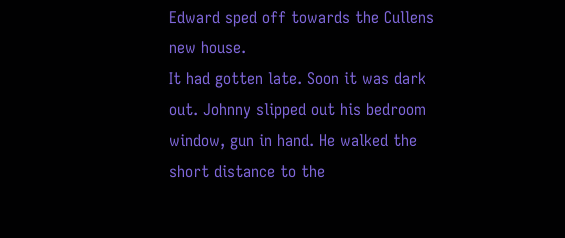Edward sped off towards the Cullens new house.
It had gotten late. Soon it was dark out. Johnny slipped out his bedroom window, gun in hand. He walked the short distance to the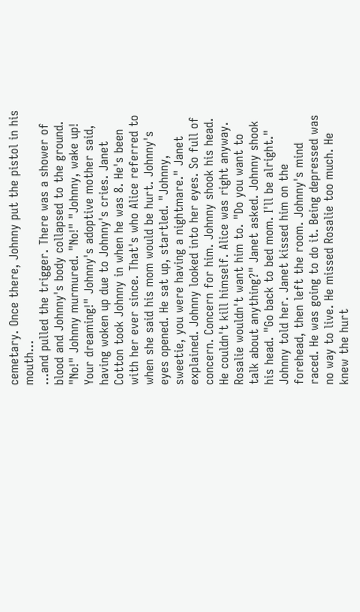cemetary. Once there, Johnny put the pistol in his mouth...
...and pulled the trigger. There was a shower of blood and Johnny's body collapsed to the ground. "No!" Johnny murmured. "No!" "Johnny, wake up! Your dreaming!" Johnny's adoptive mother said, having woken up due to Johnny's cries. Janet Cotton took Johnny in when he was 8. He's been with her ever since. That's who Alice referred to when she said his mom would be hurt. Johnny's eyes opened. He sat up, startled. "Johnny, sweetie, you were having a nightmare." Janet explained. Johnny looked into her eyes. So full of concern. Concern for him. Johnny shook his head. He couldn't kill himself. Alice was right anyway. Rosalie wouldn't want him to. "Do you want to talk about anything?" Janet asked. Johnny shook his head. "Go back to bed mom. I'll be alright." Johnny told her. Janet kissed him on the forehead, then left the room. Johnny's mind raced. He was going to do it. Being depressed was no way to live. He missed Rosalie too much. He knew the hurt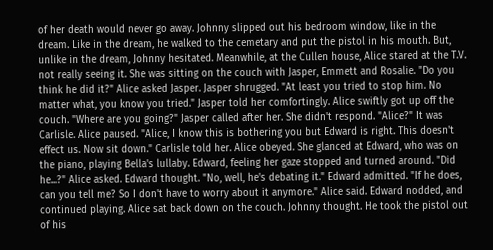of her death would never go away. Johnny slipped out his bedroom window, like in the dream. Like in the dream, he walked to the cemetary and put the pistol in his mouth. But, unlike in the dream, Johnny hesitated. Meanwhile, at the Cullen house, Alice stared at the T.V. not really seeing it. She was sitting on the couch with Jasper, Emmett and Rosalie. "Do you think he did it?" Alice asked Jasper. Jasper shrugged. "At least you tried to stop him. No matter what, you know you tried." Jasper told her comfortingly. Alice swiftly got up off the couch. "Where are you going?" Jasper called after her. She didn't respond. "Alice?" It was Carlisle. Alice paused. "Alice, I know this is bothering you but Edward is right. This doesn't effect us. Now sit down." Carlisle told her. Alice obeyed. She glanced at Edward, who was on the piano, playing Bella's lullaby. Edward, feeling her gaze stopped and turned around. "Did he...?" Alice asked. Edward thought. "No, well, he's debating it." Edward admitted. "If he does, can you tell me? So I don't have to worry about it anymore." Alice said. Edward nodded, and continued playing. Alice sat back down on the couch. Johnny thought. He took the pistol out of his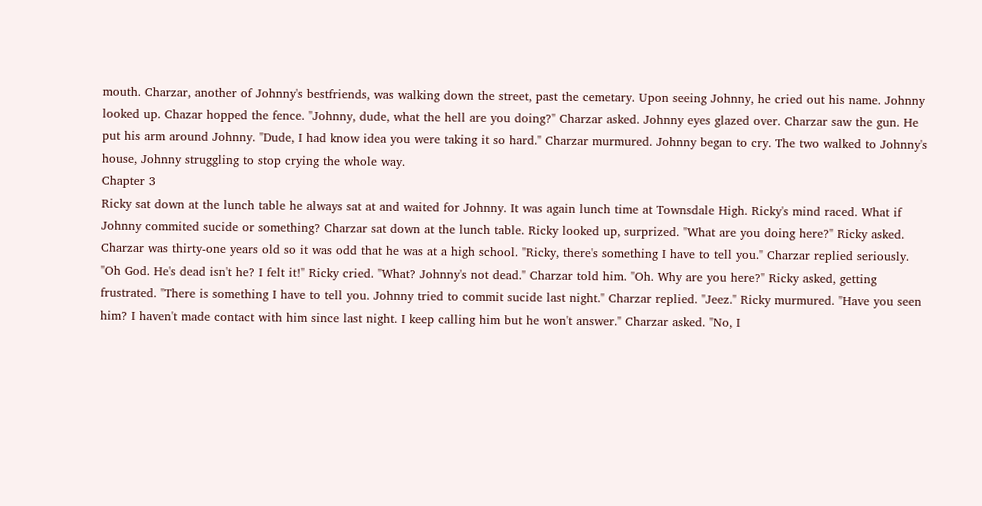mouth. Charzar, another of Johnny's bestfriends, was walking down the street, past the cemetary. Upon seeing Johnny, he cried out his name. Johnny looked up. Chazar hopped the fence. "Johnny, dude, what the hell are you doing?" Charzar asked. Johnny eyes glazed over. Charzar saw the gun. He put his arm around Johnny. "Dude, I had know idea you were taking it so hard." Charzar murmured. Johnny began to cry. The two walked to Johnny's house, Johnny struggling to stop crying the whole way.
Chapter 3
Ricky sat down at the lunch table he always sat at and waited for Johnny. It was again lunch time at Townsdale High. Ricky's mind raced. What if Johnny commited sucide or something? Charzar sat down at the lunch table. Ricky looked up, surprized. "What are you doing here?" Ricky asked. Charzar was thirty-one years old so it was odd that he was at a high school. "Ricky, there's something I have to tell you." Charzar replied seriously. "Oh God. He's dead isn't he? I felt it!" Ricky cried. "What? Johnny's not dead." Charzar told him. "Oh. Why are you here?" Ricky asked, getting frustrated. "There is something I have to tell you. Johnny tried to commit sucide last night." Charzar replied. "Jeez." Ricky murmured. "Have you seen him? I haven't made contact with him since last night. I keep calling him but he won't answer." Charzar asked. "No, I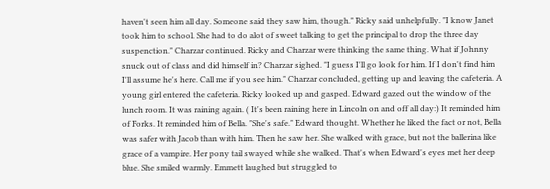haven't seen him all day. Someone said they saw him, though." Ricky said unhelpfully. "I know Janet took him to school. She had to do alot of sweet talking to get the principal to drop the three day suspenction." Charzar continued. Ricky and Charzar were thinking the same thing. What if Johnny snuck out of class and did himself in? Charzar sighed. "I guess I'll go look for him. If I don't find him I'll assume he's here. Call me if you see him." Charzar concluded, getting up and leaving the cafeteria. A young girl entered the cafeteria. Ricky looked up and gasped. Edward gazed out the window of the lunch room. It was raining again. ( It's been raining here in Lincoln on and off all day:) It reminded him of Forks. It reminded him of Bella. "She's safe." Edward thought. Whether he liked the fact or not, Bella was safer with Jacob than with him. Then he saw her. She walked with grace, but not the ballerina like grace of a vampire. Her pony tail swayed while she walked. That's when Edward's eyes met her deep blue. She smiled warmly. Emmett laughed but struggled to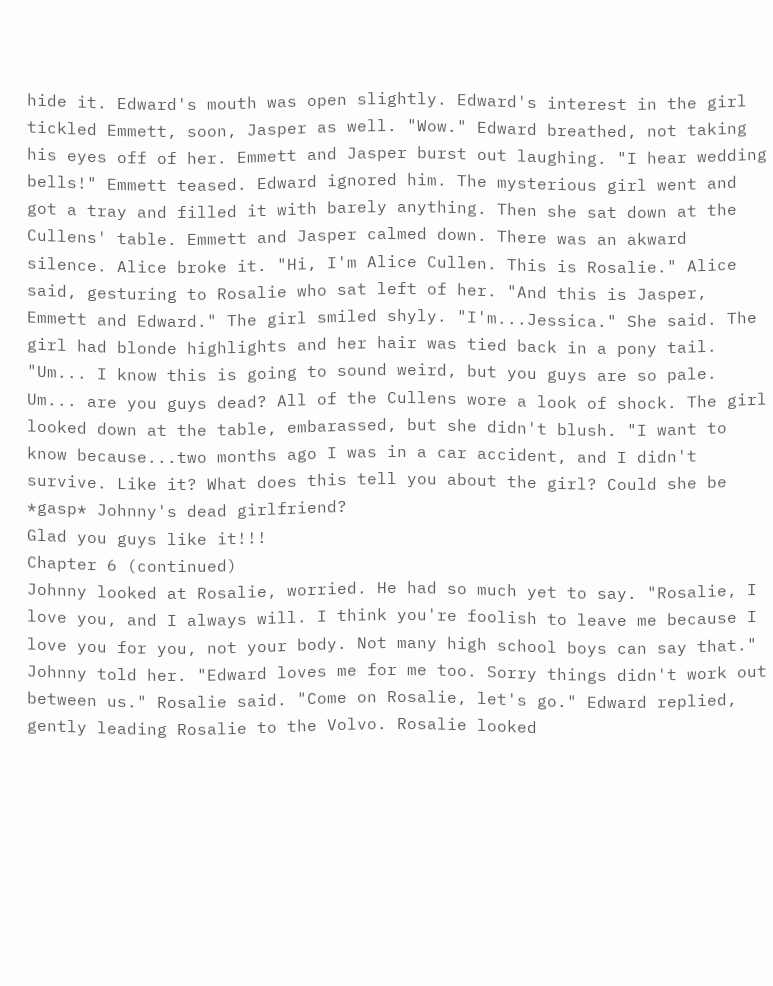hide it. Edward's mouth was open slightly. Edward's interest in the girl tickled Emmett, soon, Jasper as well. "Wow." Edward breathed, not taking his eyes off of her. Emmett and Jasper burst out laughing. "I hear wedding bells!" Emmett teased. Edward ignored him. The mysterious girl went and got a tray and filled it with barely anything. Then she sat down at the Cullens' table. Emmett and Jasper calmed down. There was an akward silence. Alice broke it. "Hi, I'm Alice Cullen. This is Rosalie." Alice said, gesturing to Rosalie who sat left of her. "And this is Jasper, Emmett and Edward." The girl smiled shyly. "I'm...Jessica." She said. The girl had blonde highlights and her hair was tied back in a pony tail. "Um... I know this is going to sound weird, but you guys are so pale. Um... are you guys dead? All of the Cullens wore a look of shock. The girl looked down at the table, embarassed, but she didn't blush. "I want to know because...two months ago I was in a car accident, and I didn't survive. Like it? What does this tell you about the girl? Could she be *gasp* Johnny's dead girlfriend?
Glad you guys like it!!!
Chapter 6 (continued)
Johnny looked at Rosalie, worried. He had so much yet to say. "Rosalie, I love you, and I always will. I think you're foolish to leave me because I love you for you, not your body. Not many high school boys can say that." Johnny told her. "Edward loves me for me too. Sorry things didn't work out between us." Rosalie said. "Come on Rosalie, let's go." Edward replied, gently leading Rosalie to the Volvo. Rosalie looked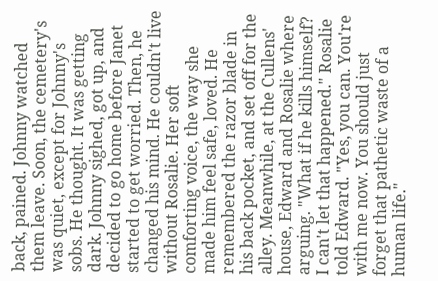back, pained. Johnny watched them leave. Soon, the cemetery's was quiet, except for Johnny's sobs. He thought. It was getting dark. Johnny sighed, got up, and decided to go home before Janet started to get worried. Then, he changed his mind. He couldn't live without Rosalie. Her soft comforting voice, the way she made him feel safe, loved. He remembered the razor blade in his back pocket, and set off for the alley. Meanwhile, at the Cullens' house, Edward and Rosalie where arguing. "What if he kills himself? I can't let that happened." Rosalie told Edward. "Yes, you can. You're with me now. You should just forget that pathetic waste of a human life."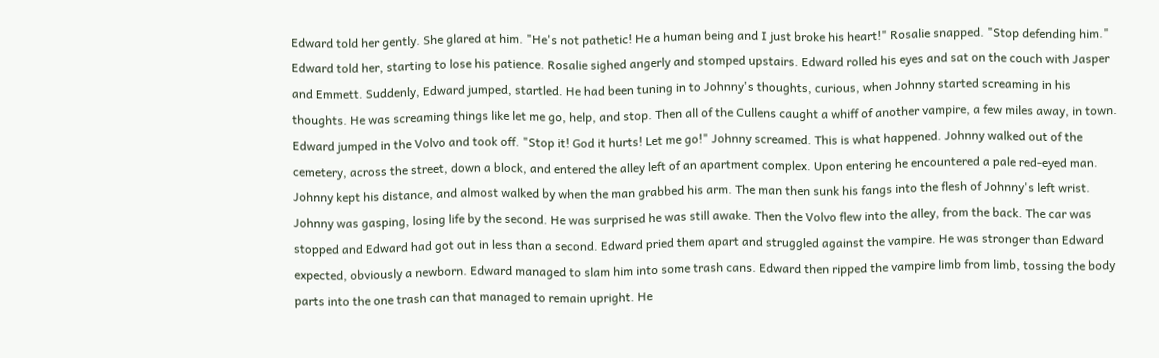Edward told her gently. She glared at him. "He's not pathetic! He a human being and I just broke his heart!" Rosalie snapped. "Stop defending him." Edward told her, starting to lose his patience. Rosalie sighed angerly and stomped upstairs. Edward rolled his eyes and sat on the couch with Jasper and Emmett. Suddenly, Edward jumped, startled. He had been tuning in to Johnny's thoughts, curious, when Johnny started screaming in his thoughts. He was screaming things like let me go, help, and stop. Then all of the Cullens caught a whiff of another vampire, a few miles away, in town. Edward jumped in the Volvo and took off. "Stop it! God it hurts! Let me go!" Johnny screamed. This is what happened. Johnny walked out of the cemetery, across the street, down a block, and entered the alley left of an apartment complex. Upon entering he encountered a pale red-eyed man. Johnny kept his distance, and almost walked by when the man grabbed his arm. The man then sunk his fangs into the flesh of Johnny's left wrist. Johnny was gasping, losing life by the second. He was surprised he was still awake. Then the Volvo flew into the alley, from the back. The car was stopped and Edward had got out in less than a second. Edward pried them apart and struggled against the vampire. He was stronger than Edward expected, obviously a newborn. Edward managed to slam him into some trash cans. Edward then ripped the vampire limb from limb, tossing the body parts into the one trash can that managed to remain upright. He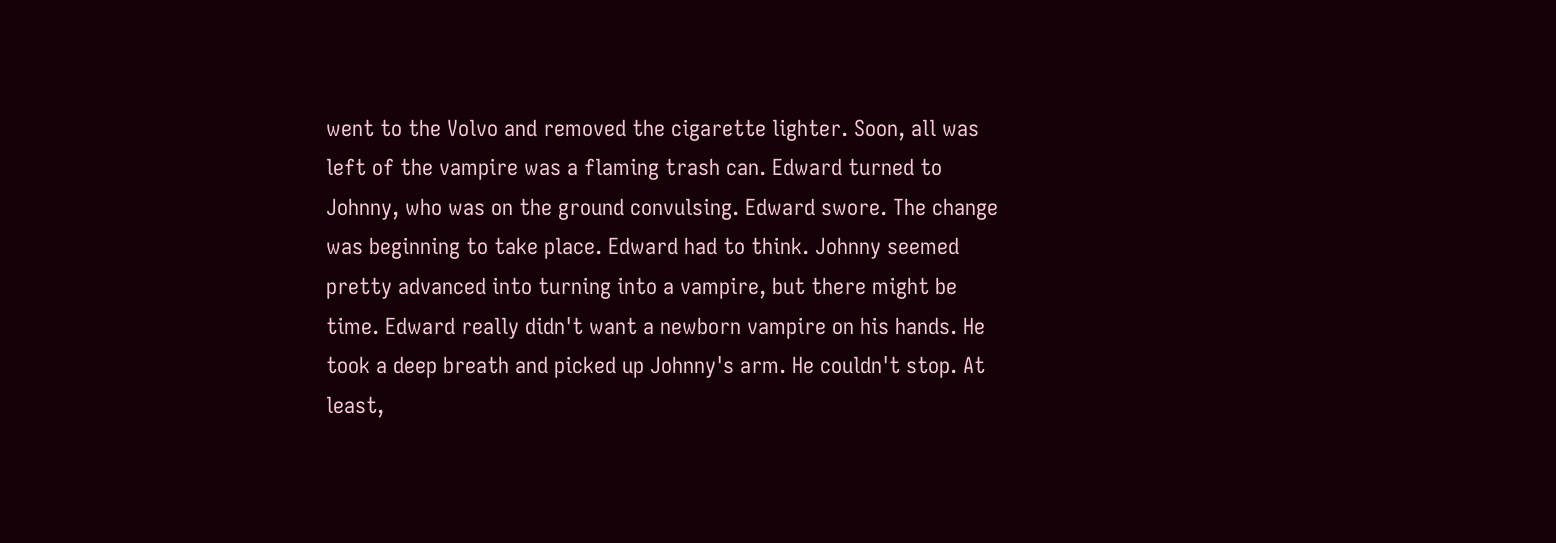went to the Volvo and removed the cigarette lighter. Soon, all was left of the vampire was a flaming trash can. Edward turned to Johnny, who was on the ground convulsing. Edward swore. The change was beginning to take place. Edward had to think. Johnny seemed pretty advanced into turning into a vampire, but there might be time. Edward really didn't want a newborn vampire on his hands. He took a deep breath and picked up Johnny's arm. He couldn't stop. At least,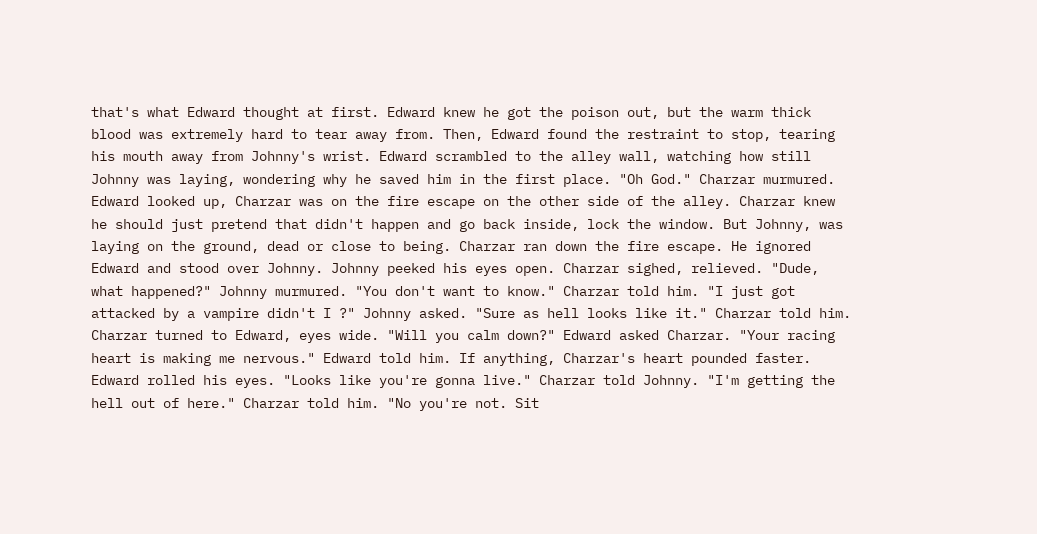that's what Edward thought at first. Edward knew he got the poison out, but the warm thick blood was extremely hard to tear away from. Then, Edward found the restraint to stop, tearing his mouth away from Johnny's wrist. Edward scrambled to the alley wall, watching how still Johnny was laying, wondering why he saved him in the first place. "Oh God." Charzar murmured. Edward looked up, Charzar was on the fire escape on the other side of the alley. Charzar knew he should just pretend that didn't happen and go back inside, lock the window. But Johnny, was laying on the ground, dead or close to being. Charzar ran down the fire escape. He ignored Edward and stood over Johnny. Johnny peeked his eyes open. Charzar sighed, relieved. "Dude, what happened?" Johnny murmured. "You don't want to know." Charzar told him. "I just got attacked by a vampire didn't I ?" Johnny asked. "Sure as hell looks like it." Charzar told him. Charzar turned to Edward, eyes wide. "Will you calm down?" Edward asked Charzar. "Your racing heart is making me nervous." Edward told him. If anything, Charzar's heart pounded faster. Edward rolled his eyes. "Looks like you're gonna live." Charzar told Johnny. "I'm getting the hell out of here." Charzar told him. "No you're not. Sit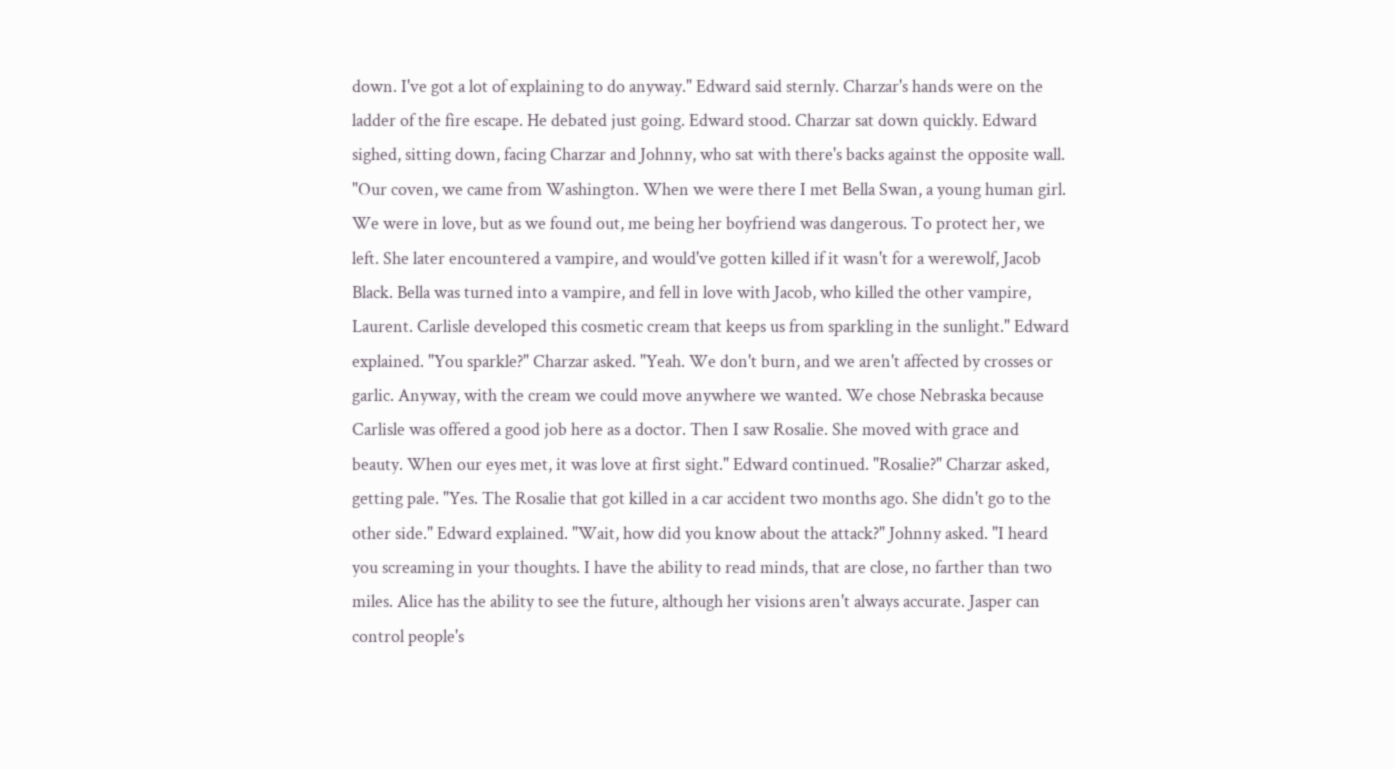down. I've got a lot of explaining to do anyway." Edward said sternly. Charzar's hands were on the ladder of the fire escape. He debated just going. Edward stood. Charzar sat down quickly. Edward sighed, sitting down, facing Charzar and Johnny, who sat with there's backs against the opposite wall. "Our coven, we came from Washington. When we were there I met Bella Swan, a young human girl. We were in love, but as we found out, me being her boyfriend was dangerous. To protect her, we left. She later encountered a vampire, and would've gotten killed if it wasn't for a werewolf, Jacob Black. Bella was turned into a vampire, and fell in love with Jacob, who killed the other vampire, Laurent. Carlisle developed this cosmetic cream that keeps us from sparkling in the sunlight." Edward explained. "You sparkle?" Charzar asked. "Yeah. We don't burn, and we aren't affected by crosses or garlic. Anyway, with the cream we could move anywhere we wanted. We chose Nebraska because Carlisle was offered a good job here as a doctor. Then I saw Rosalie. She moved with grace and beauty. When our eyes met, it was love at first sight." Edward continued. "Rosalie?" Charzar asked, getting pale. "Yes. The Rosalie that got killed in a car accident two months ago. She didn't go to the other side." Edward explained. "Wait, how did you know about the attack?" Johnny asked. "I heard you screaming in your thoughts. I have the ability to read minds, that are close, no farther than two miles. Alice has the ability to see the future, although her visions aren't always accurate. Jasper can control people's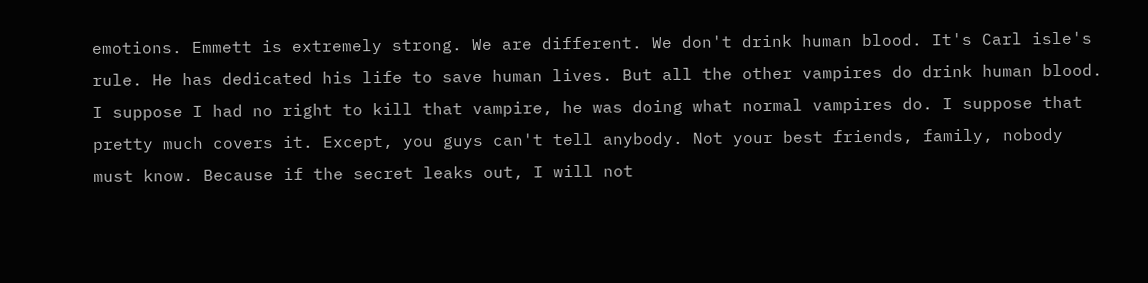emotions. Emmett is extremely strong. We are different. We don't drink human blood. It's Carl isle's rule. He has dedicated his life to save human lives. But all the other vampires do drink human blood. I suppose I had no right to kill that vampire, he was doing what normal vampires do. I suppose that pretty much covers it. Except, you guys can't tell anybody. Not your best friends, family, nobody must know. Because if the secret leaks out, I will not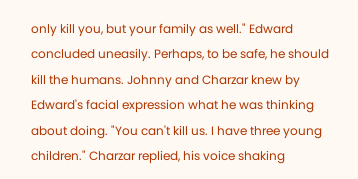only kill you, but your family as well." Edward concluded uneasily. Perhaps, to be safe, he should kill the humans. Johnny and Charzar knew by Edward's facial expression what he was thinking about doing. "You can't kill us. I have three young children." Charzar replied, his voice shaking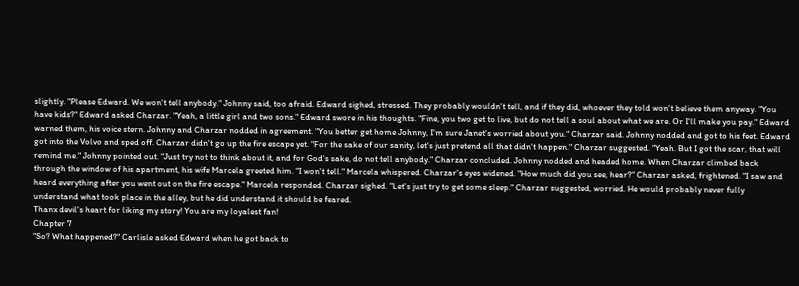slightly. "Please Edward. We won't tell anybody." Johnny said, too afraid. Edward sighed, stressed. They probably wouldn't tell, and if they did, whoever they told won't believe them anyway. "You have kids?" Edward asked Charzar. "Yeah, a little girl and two sons." Edward swore in his thoughts. "Fine, you two get to live, but do not tell a soul about what we are. Or I'll make you pay." Edward warned them, his voice stern. Johnny and Charzar nodded in agreement. "You better get home Johnny, I'm sure Janet's worried about you." Charzar said. Johnny nodded and got to his feet. Edward got into the Volvo and sped off. Charzar didn't go up the fire escape yet. "For the sake of our sanity, let's just pretend all that didn't happen." Charzar suggested. "Yeah. But I got the scar, that will remind me." Johnny pointed out. "Just try not to think about it, and for God's sake, do not tell anybody." Charzar concluded. Johnny nodded and headed home. When Charzar climbed back through the window of his apartment, his wife Marcela greeted him. "I won't tell." Marcela whispered. Charzar's eyes widened. "How much did you see, hear?" Charzar asked, frightened. "I saw and heard everything after you went out on the fire escape." Marcela responded. Charzar sighed. "Let's just try to get some sleep." Charzar suggested, worried. He would probably never fully understand what took place in the alley, but he did understand it should be feared.
Thanx devil's heart for liking my story! You are my loyalest fan!
Chapter 7
"So? What happened?" Carlisle asked Edward when he got back to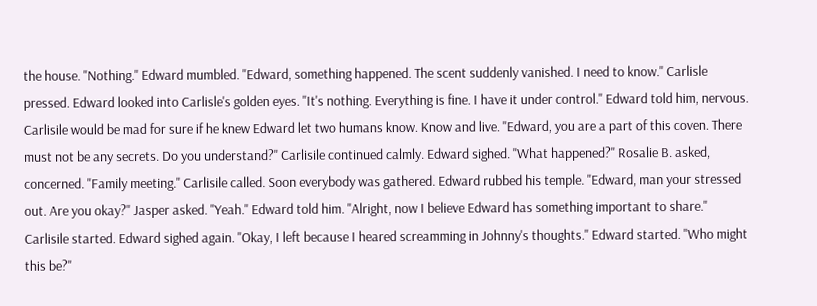the house. "Nothing." Edward mumbled. "Edward, something happened. The scent suddenly vanished. I need to know." Carlisle pressed. Edward looked into Carlisle's golden eyes. "It's nothing. Everything is fine. I have it under control." Edward told him, nervous. Carlisile would be mad for sure if he knew Edward let two humans know. Know and live. "Edward, you are a part of this coven. There must not be any secrets. Do you understand?" Carlisile continued calmly. Edward sighed. "What happened?" Rosalie B. asked, concerned. "Family meeting." Carlisile called. Soon everybody was gathered. Edward rubbed his temple. "Edward, man your stressed out. Are you okay?" Jasper asked. "Yeah." Edward told him. "Alright, now I believe Edward has something important to share." Carlisile started. Edward sighed again. "Okay, I left because I heared screamming in Johnny's thoughts." Edward started. "Who might this be?"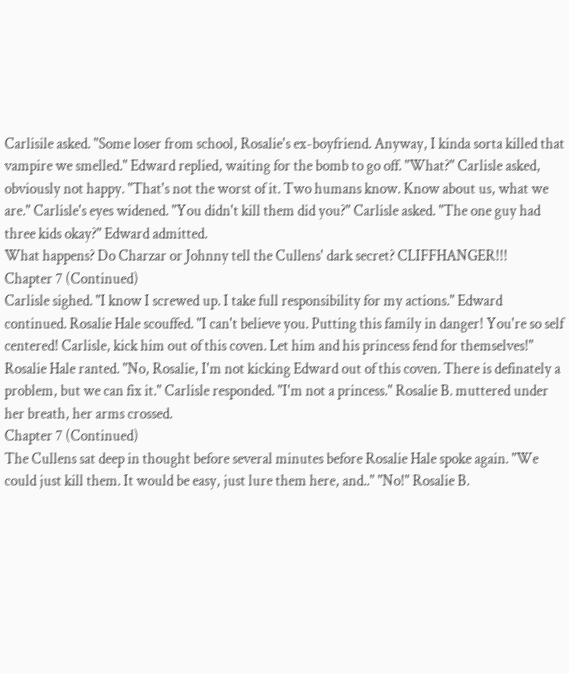Carlisile asked. "Some loser from school, Rosalie's ex-boyfriend. Anyway, I kinda sorta killed that vampire we smelled." Edward replied, waiting for the bomb to go off. "What?" Carlisle asked, obviously not happy. "That's not the worst of it. Two humans know. Know about us, what we are." Carlisle's eyes widened. "You didn't kill them did you?" Carlisle asked. "The one guy had three kids okay?" Edward admitted.
What happens? Do Charzar or Johnny tell the Cullens' dark secret? CLIFFHANGER!!!
Chapter 7 (Continued)
Carlisle sighed. "I know I screwed up. I take full responsibility for my actions." Edward continued. Rosalie Hale scouffed. "I can't believe you. Putting this family in danger! You're so self centered! Carlisle, kick him out of this coven. Let him and his princess fend for themselves!" Rosalie Hale ranted. "No, Rosalie, I'm not kicking Edward out of this coven. There is definately a problem, but we can fix it." Carlisle responded. "I'm not a princess." Rosalie B. muttered under her breath, her arms crossed.
Chapter 7 (Continued)
The Cullens sat deep in thought before several minutes before Rosalie Hale spoke again. "We could just kill them. It would be easy, just lure them here, and.." "No!" Rosalie B.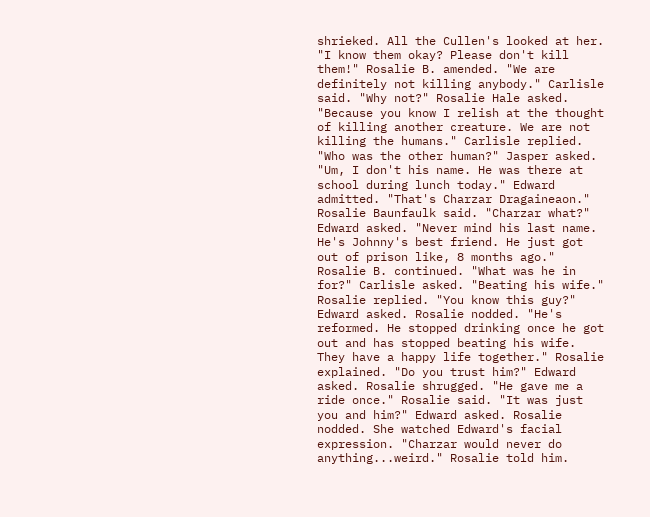shrieked. All the Cullen's looked at her. "I know them okay? Please don't kill them!" Rosalie B. amended. "We are definitely not killing anybody." Carlisle said. "Why not?" Rosalie Hale asked. "Because you know I relish at the thought of killing another creature. We are not killing the humans." Carlisle replied. "Who was the other human?" Jasper asked. "Um, I don't his name. He was there at school during lunch today." Edward admitted. "That's Charzar Dragaineaon." Rosalie Baunfaulk said. "Charzar what?" Edward asked. "Never mind his last name. He's Johnny's best friend. He just got out of prison like, 8 months ago." Rosalie B. continued. "What was he in for?" Carlisle asked. "Beating his wife." Rosalie replied. "You know this guy?" Edward asked. Rosalie nodded. "He's reformed. He stopped drinking once he got out and has stopped beating his wife. They have a happy life together." Rosalie explained. "Do you trust him?" Edward asked. Rosalie shrugged. "He gave me a ride once." Rosalie said. "It was just you and him?" Edward asked. Rosalie nodded. She watched Edward's facial expression. "Charzar would never do anything...weird." Rosalie told him.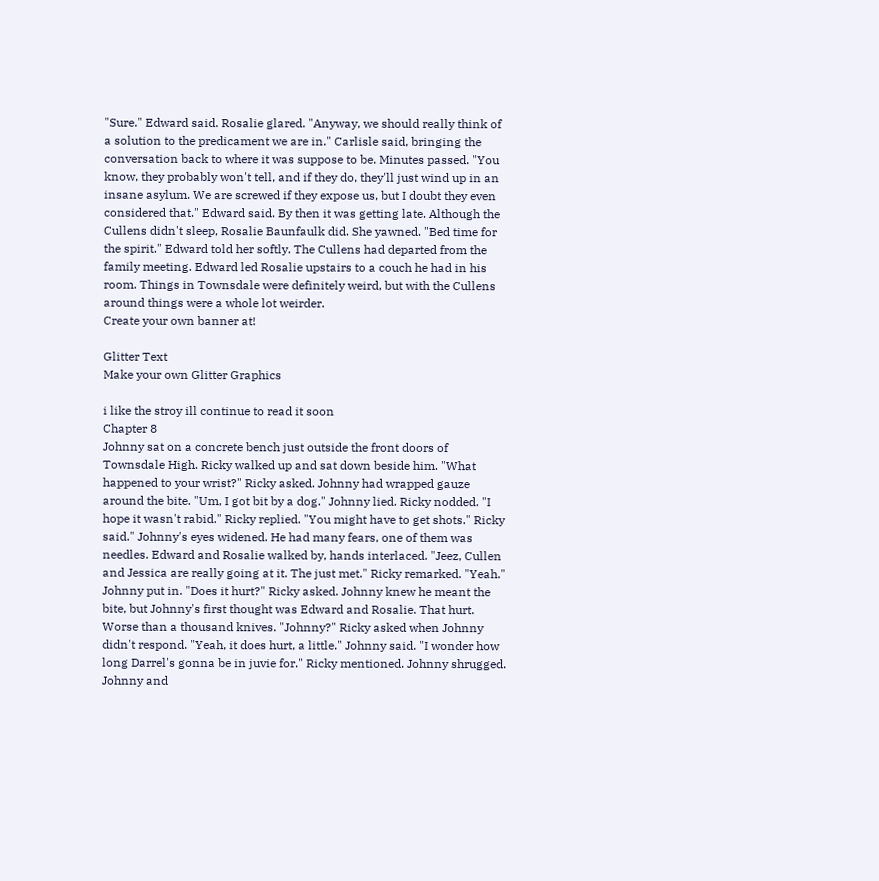"Sure." Edward said. Rosalie glared. "Anyway, we should really think of a solution to the predicament we are in." Carlisle said, bringing the conversation back to where it was suppose to be. Minutes passed. "You know, they probably won't tell, and if they do, they'll just wind up in an insane asylum. We are screwed if they expose us, but I doubt they even considered that." Edward said. By then it was getting late. Although the Cullens didn't sleep, Rosalie Baunfaulk did. She yawned. "Bed time for the spirit." Edward told her softly. The Cullens had departed from the family meeting. Edward led Rosalie upstairs to a couch he had in his room. Things in Townsdale were definitely weird, but with the Cullens around things were a whole lot weirder.
Create your own banner at!

Glitter Text
Make your own Glitter Graphics

i like the stroy ill continue to read it soon
Chapter 8
Johnny sat on a concrete bench just outside the front doors of Townsdale High. Ricky walked up and sat down beside him. "What happened to your wrist?" Ricky asked. Johnny had wrapped gauze around the bite. "Um, I got bit by a dog." Johnny lied. Ricky nodded. "I hope it wasn't rabid." Ricky replied. "You might have to get shots." Ricky said." Johnny's eyes widened. He had many fears, one of them was needles. Edward and Rosalie walked by, hands interlaced. "Jeez, Cullen and Jessica are really going at it. The just met." Ricky remarked. "Yeah." Johnny put in. "Does it hurt?" Ricky asked. Johnny knew he meant the bite, but Johnny's first thought was Edward and Rosalie. That hurt. Worse than a thousand knives. "Johnny?" Ricky asked when Johnny didn't respond. "Yeah, it does hurt, a little." Johnny said. "I wonder how long Darrel's gonna be in juvie for." Ricky mentioned. Johnny shrugged. Johnny and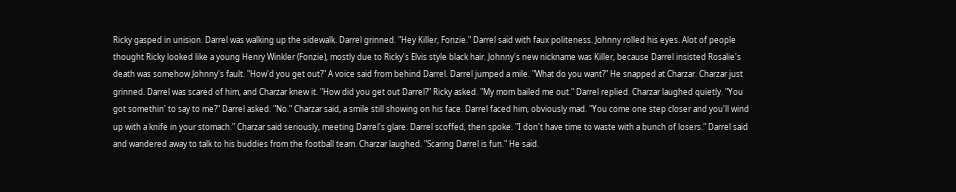Ricky gasped in unision. Darrel was walking up the sidewalk. Darrel grinned. "Hey Killer, Fonzie." Darrel said with faux politeness. Johnny rolled his eyes. Alot of people thought Ricky looked like a young Henry Winkler (Fonzie), mostly due to Ricky's Elvis style black hair. Johnny's new nickname was Killer, because Darrel insisted Rosalie's death was somehow Johnny's fault. "How'd you get out?" A voice said from behind Darrel. Darrel jumped a mile. "What do you want?" He snapped at Charzar. Charzar just grinned. Darrel was scared of him, and Charzar knew it. "How did you get out Darrel?" Ricky asked. "My mom bailed me out." Darrel replied. Charzar laughed quietly. "You got somethin' to say to me?" Darrel asked. "No." Charzar said, a smile still showing on his face. Darrel faced him, obviously mad. "You come one step closer and you'll wind up with a knife in your stomach." Charzar said seriously, meeting Darrel's glare. Darrel scoffed, then spoke. "I don't have time to waste with a bunch of losers." Darrel said and wandered away to talk to his buddies from the football team. Charzar laughed. "Scaring Darrel is fun." He said.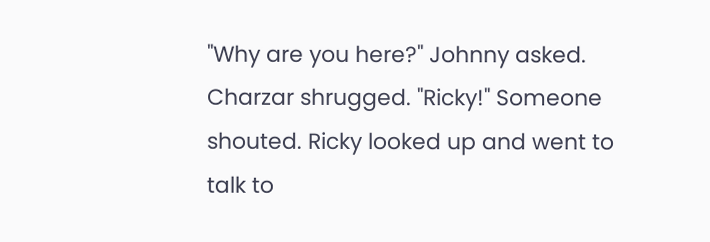"Why are you here?" Johnny asked. Charzar shrugged. "Ricky!" Someone shouted. Ricky looked up and went to talk to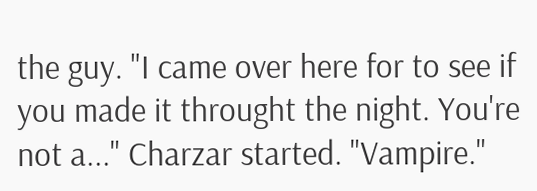the guy. "I came over here for to see if you made it throught the night. You're not a..." Charzar started. "Vampire."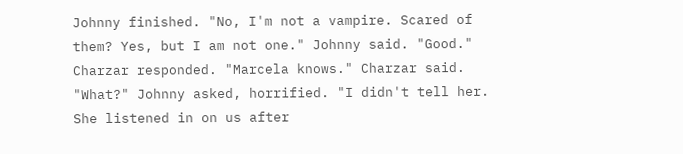Johnny finished. "No, I'm not a vampire. Scared of them? Yes, but I am not one." Johnny said. "Good." Charzar responded. "Marcela knows." Charzar said. "What?" Johnny asked, horrified. "I didn't tell her. She listened in on us after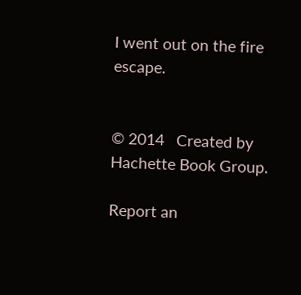I went out on the fire escape.


© 2014   Created by Hachette Book Group.

Report an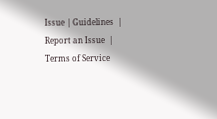Issue | Guidelines  |  Report an Issue  |  Terms of Service